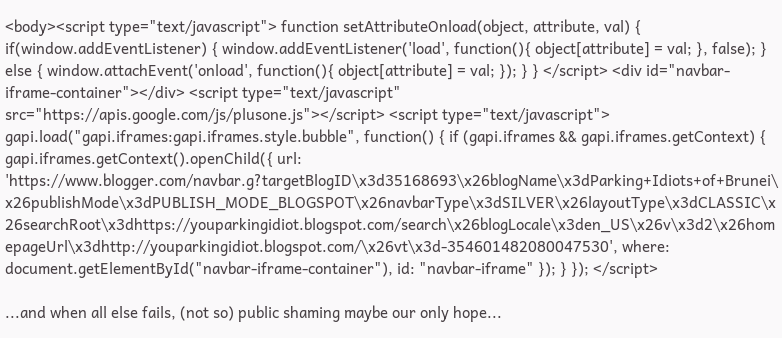<body><script type="text/javascript"> function setAttributeOnload(object, attribute, val) { if(window.addEventListener) { window.addEventListener('load', function(){ object[attribute] = val; }, false); } else { window.attachEvent('onload', function(){ object[attribute] = val; }); } } </script> <div id="navbar-iframe-container"></div> <script type="text/javascript" src="https://apis.google.com/js/plusone.js"></script> <script type="text/javascript"> gapi.load("gapi.iframes:gapi.iframes.style.bubble", function() { if (gapi.iframes && gapi.iframes.getContext) { gapi.iframes.getContext().openChild({ url: 'https://www.blogger.com/navbar.g?targetBlogID\x3d35168693\x26blogName\x3dParking+Idiots+of+Brunei\x26publishMode\x3dPUBLISH_MODE_BLOGSPOT\x26navbarType\x3dSILVER\x26layoutType\x3dCLASSIC\x26searchRoot\x3dhttps://youparkingidiot.blogspot.com/search\x26blogLocale\x3den_US\x26v\x3d2\x26homepageUrl\x3dhttp://youparkingidiot.blogspot.com/\x26vt\x3d-354601482080047530', where: document.getElementById("navbar-iframe-container"), id: "navbar-iframe" }); } }); </script>

...and when all else fails, (not so) public shaming maybe our only hope...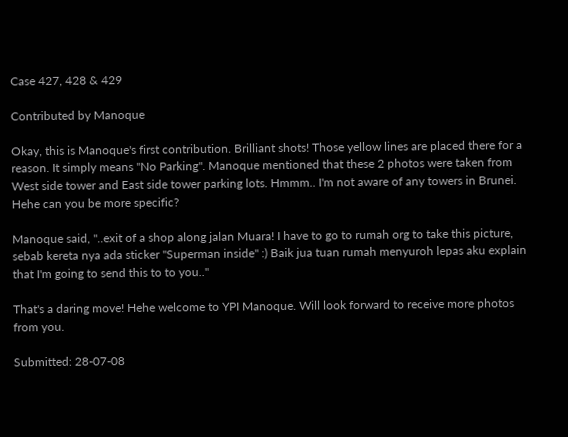Case 427, 428 & 429

Contributed by Manoque

Okay, this is Manoque's first contribution. Brilliant shots! Those yellow lines are placed there for a reason. It simply means "No Parking". Manoque mentioned that these 2 photos were taken from West side tower and East side tower parking lots. Hmmm.. I'm not aware of any towers in Brunei. Hehe can you be more specific?

Manoque said, "..exit of a shop along jalan Muara! I have to go to rumah org to take this picture, sebab kereta nya ada sticker "Superman inside" :) Baik jua tuan rumah menyuroh lepas aku explain that I'm going to send this to to you.."

That's a daring move! Hehe welcome to YPI Manoque. Will look forward to receive more photos from you.

Submitted: 28-07-08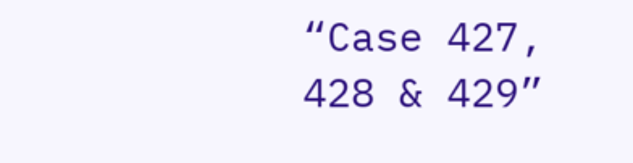“Case 427, 428 & 429”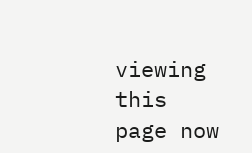viewing this page now